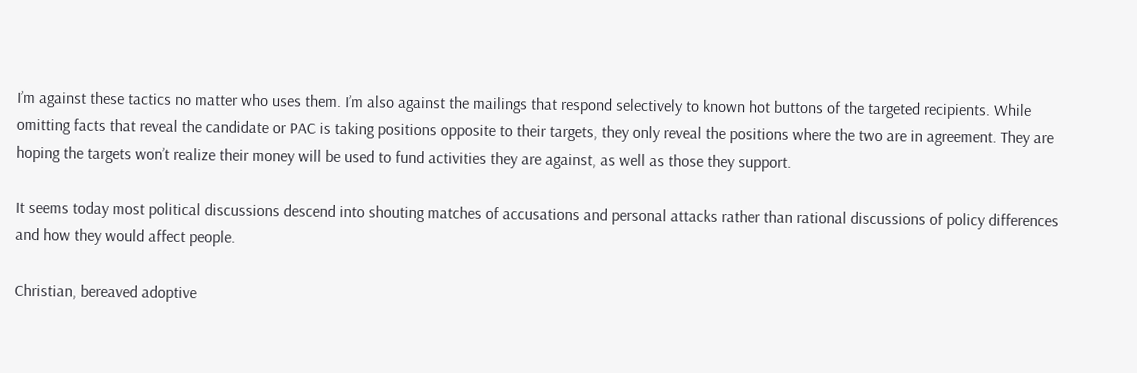I’m against these tactics no matter who uses them. I’m also against the mailings that respond selectively to known hot buttons of the targeted recipients. While omitting facts that reveal the candidate or PAC is taking positions opposite to their targets, they only reveal the positions where the two are in agreement. They are hoping the targets won’t realize their money will be used to fund activities they are against, as well as those they support.

It seems today most political discussions descend into shouting matches of accusations and personal attacks rather than rational discussions of policy differences and how they would affect people.

Christian, bereaved adoptive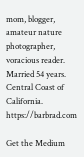mom, blogger, amateur nature photographer, voracious reader. Married 54 years. Central Coast of California. https://barbrad.com

Get the Medium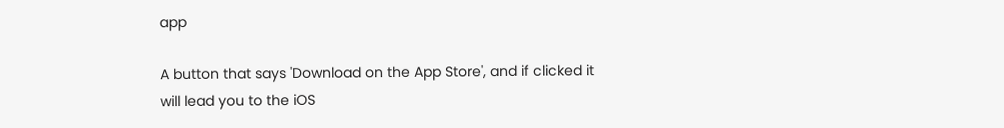app

A button that says 'Download on the App Store', and if clicked it will lead you to the iOS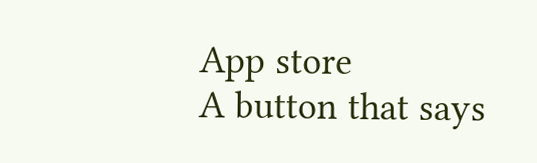App store
A button that says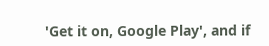'Get it on, Google Play', and if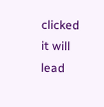clicked it will lead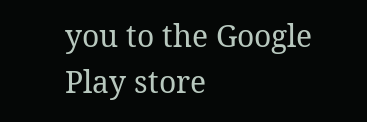you to the Google Play store